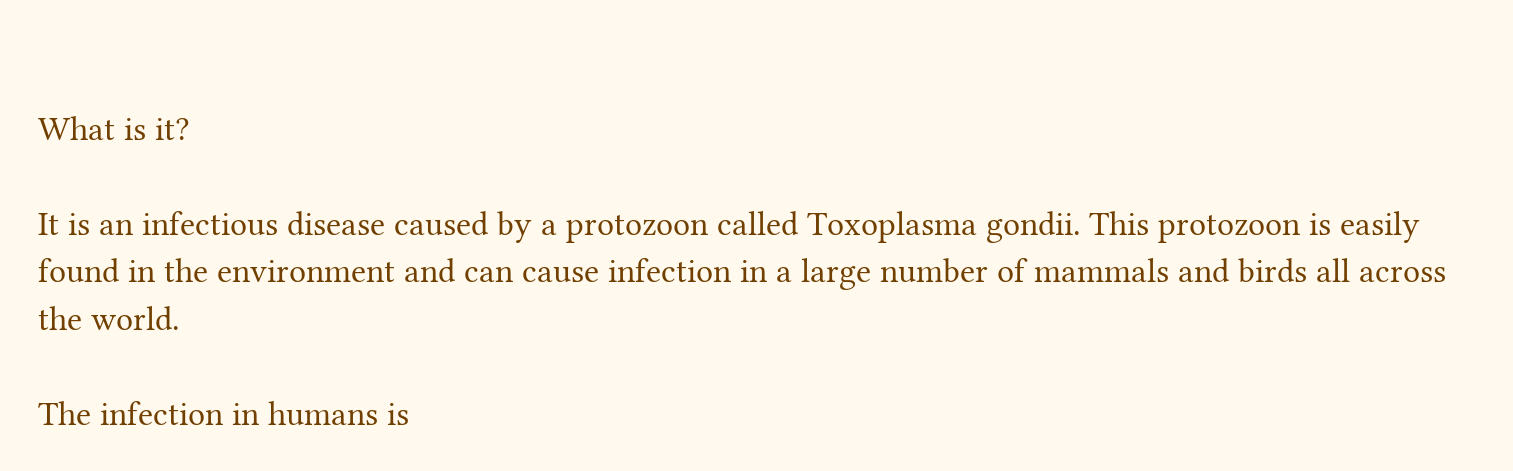What is it?

It is an infectious disease caused by a protozoon called Toxoplasma gondii. This protozoon is easily found in the environment and can cause infection in a large number of mammals and birds all across the world.

The infection in humans is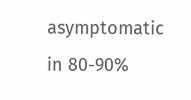asymptomatic in 80-90%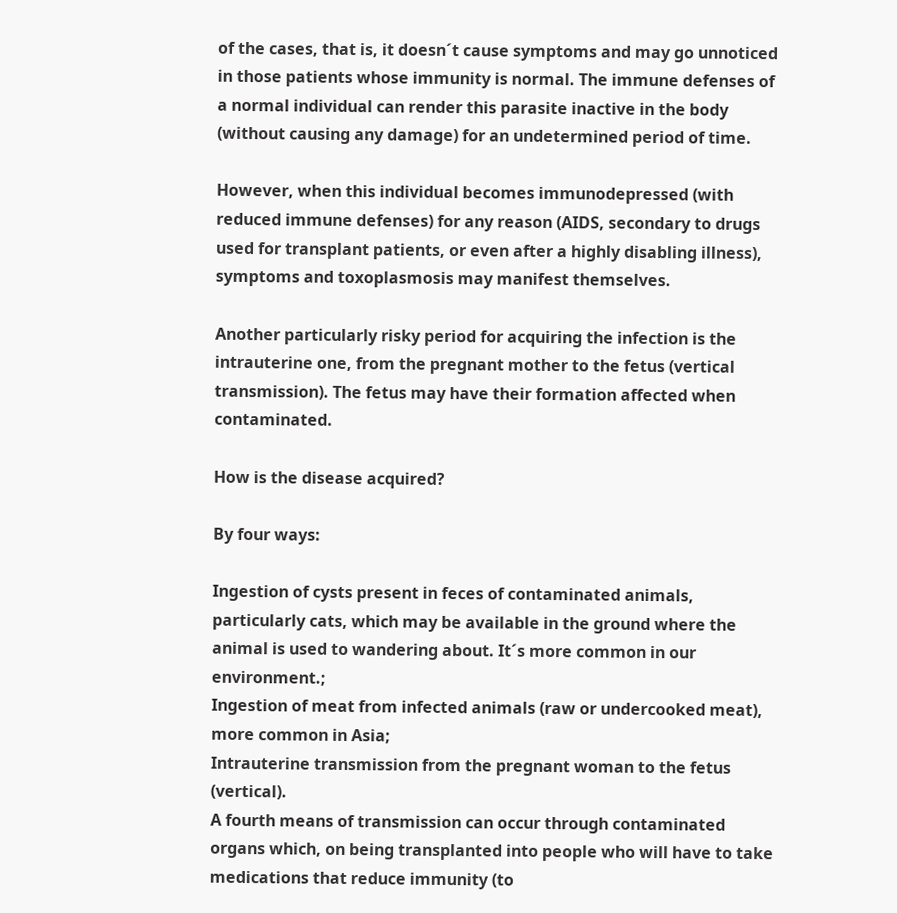of the cases, that is, it doesn´t cause symptoms and may go unnoticed in those patients whose immunity is normal. The immune defenses of a normal individual can render this parasite inactive in the body (without causing any damage) for an undetermined period of time.

However, when this individual becomes immunodepressed (with reduced immune defenses) for any reason (AIDS, secondary to drugs used for transplant patients, or even after a highly disabling illness), symptoms and toxoplasmosis may manifest themselves.

Another particularly risky period for acquiring the infection is the intrauterine one, from the pregnant mother to the fetus (vertical transmission). The fetus may have their formation affected when contaminated.

How is the disease acquired?

By four ways:

Ingestion of cysts present in feces of contaminated animals, particularly cats, which may be available in the ground where the animal is used to wandering about. It´s more common in our environment.;
Ingestion of meat from infected animals (raw or undercooked meat), more common in Asia;
Intrauterine transmission from the pregnant woman to the fetus (vertical).
A fourth means of transmission can occur through contaminated organs which, on being transplanted into people who will have to take medications that reduce immunity (to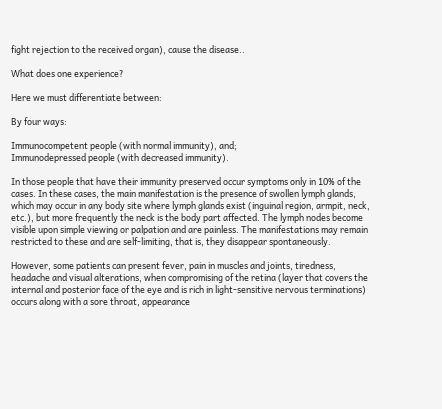fight rejection to the received organ), cause the disease..

What does one experience?

Here we must differentiate between:

By four ways:

Immunocompetent people (with normal immunity), and;
Immunodepressed people (with decreased immunity).

In those people that have their immunity preserved occur symptoms only in 10% of the cases. In these cases, the main manifestation is the presence of swollen lymph glands, which may occur in any body site where lymph glands exist (inguinal region, armpit, neck, etc.), but more frequently the neck is the body part affected. The lymph nodes become visible upon simple viewing or palpation and are painless. The manifestations may remain restricted to these and are self-limiting, that is, they disappear spontaneously.

However, some patients can present fever, pain in muscles and joints, tiredness, headache and visual alterations, when compromising of the retina (layer that covers the internal and posterior face of the eye and is rich in light-sensitive nervous terminations) occurs along with a sore throat, appearance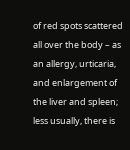of red spots scattered all over the body – as an allergy, urticaria, and enlargement of the liver and spleen; less usually, there is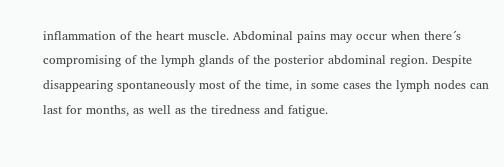inflammation of the heart muscle. Abdominal pains may occur when there´s compromising of the lymph glands of the posterior abdominal region. Despite disappearing spontaneously most of the time, in some cases the lymph nodes can last for months, as well as the tiredness and fatigue.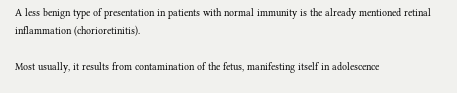A less benign type of presentation in patients with normal immunity is the already mentioned retinal inflammation (chorioretinitis).

Most usually, it results from contamination of the fetus, manifesting itself in adolescence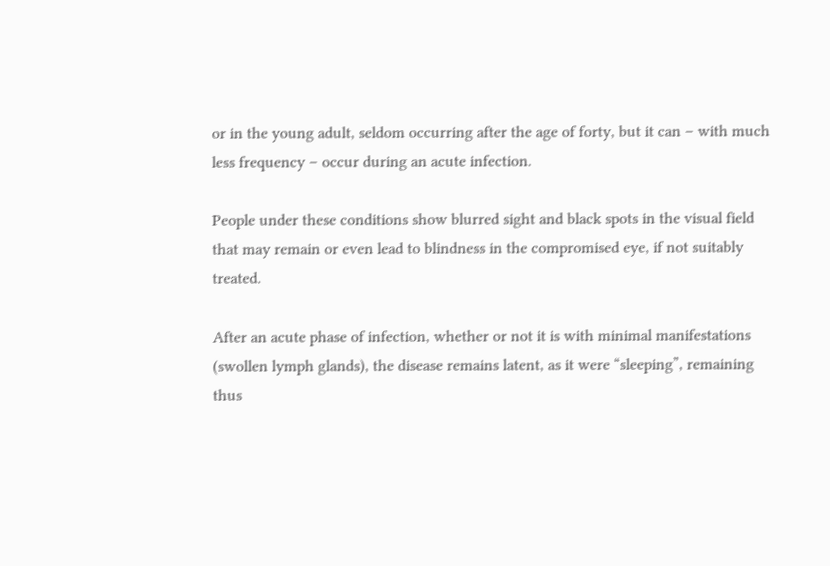or in the young adult, seldom occurring after the age of forty, but it can – with much less frequency – occur during an acute infection.

People under these conditions show blurred sight and black spots in the visual field that may remain or even lead to blindness in the compromised eye, if not suitably treated.

After an acute phase of infection, whether or not it is with minimal manifestations (swollen lymph glands), the disease remains latent, as it were “sleeping”, remaining thus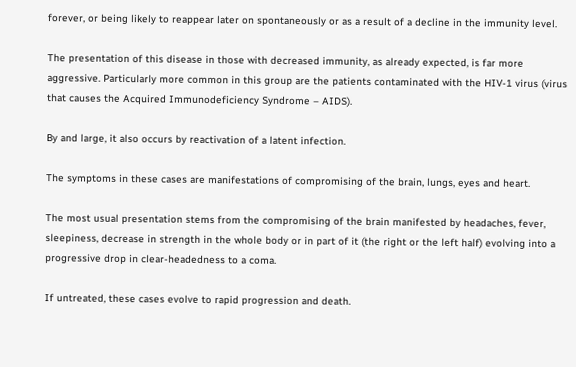forever, or being likely to reappear later on spontaneously or as a result of a decline in the immunity level.

The presentation of this disease in those with decreased immunity, as already expected, is far more aggressive. Particularly more common in this group are the patients contaminated with the HIV-1 virus (virus that causes the Acquired Immunodeficiency Syndrome – AIDS).

By and large, it also occurs by reactivation of a latent infection.

The symptoms in these cases are manifestations of compromising of the brain, lungs, eyes and heart.

The most usual presentation stems from the compromising of the brain manifested by headaches, fever, sleepiness, decrease in strength in the whole body or in part of it (the right or the left half) evolving into a progressive drop in clear-headedness to a coma.

If untreated, these cases evolve to rapid progression and death.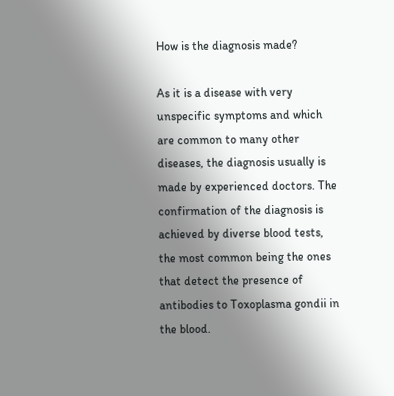How is the diagnosis made?

As it is a disease with very unspecific symptoms and which are common to many other diseases, the diagnosis usually is made by experienced doctors. The confirmation of the diagnosis is achieved by diverse blood tests, the most common being the ones that detect the presence of antibodies to Toxoplasma gondii in the blood.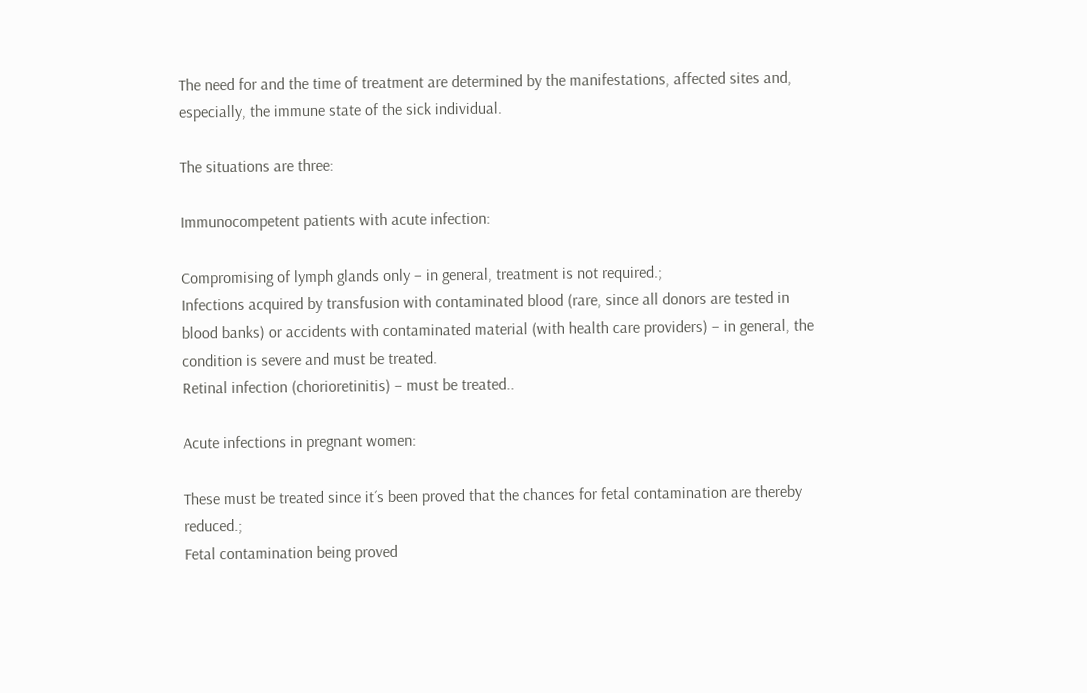The need for and the time of treatment are determined by the manifestations, affected sites and, especially, the immune state of the sick individual.

The situations are three:

Immunocompetent patients with acute infection:

Compromising of lymph glands only – in general, treatment is not required.;
Infections acquired by transfusion with contaminated blood (rare, since all donors are tested in blood banks) or accidents with contaminated material (with health care providers) – in general, the condition is severe and must be treated.
Retinal infection (chorioretinitis) – must be treated..

Acute infections in pregnant women:

These must be treated since it´s been proved that the chances for fetal contamination are thereby reduced.;
Fetal contamination being proved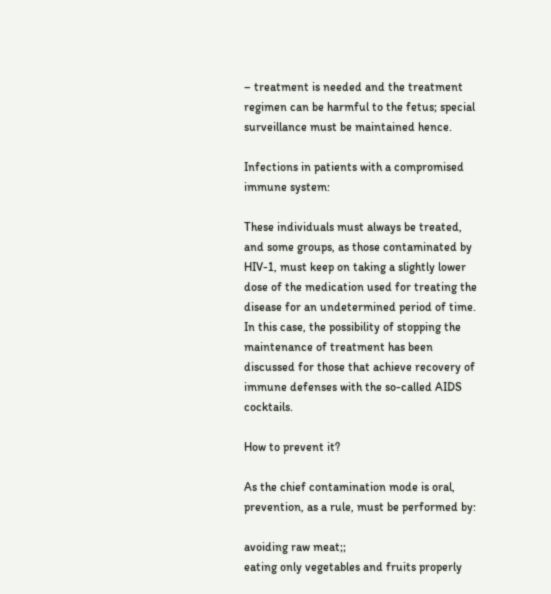– treatment is needed and the treatment regimen can be harmful to the fetus; special surveillance must be maintained hence.

Infections in patients with a compromised immune system:

These individuals must always be treated, and some groups, as those contaminated by HIV-1, must keep on taking a slightly lower dose of the medication used for treating the disease for an undetermined period of time. In this case, the possibility of stopping the maintenance of treatment has been discussed for those that achieve recovery of immune defenses with the so-called AIDS cocktails.

How to prevent it?

As the chief contamination mode is oral, prevention, as a rule, must be performed by:

avoiding raw meat;;
eating only vegetables and fruits properly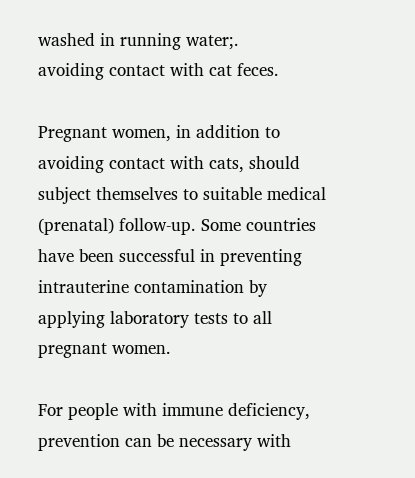washed in running water;.
avoiding contact with cat feces.

Pregnant women, in addition to avoiding contact with cats, should subject themselves to suitable medical (prenatal) follow-up. Some countries have been successful in preventing intrauterine contamination by applying laboratory tests to all pregnant women.

For people with immune deficiency, prevention can be necessary with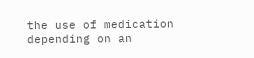the use of medication depending on an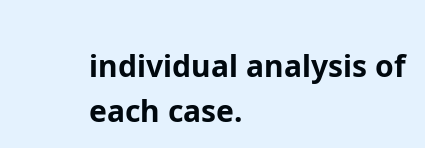individual analysis of each case.